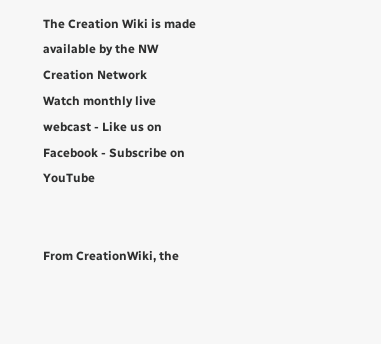The Creation Wiki is made available by the NW Creation Network
Watch monthly live webcast - Like us on Facebook - Subscribe on YouTube


From CreationWiki, the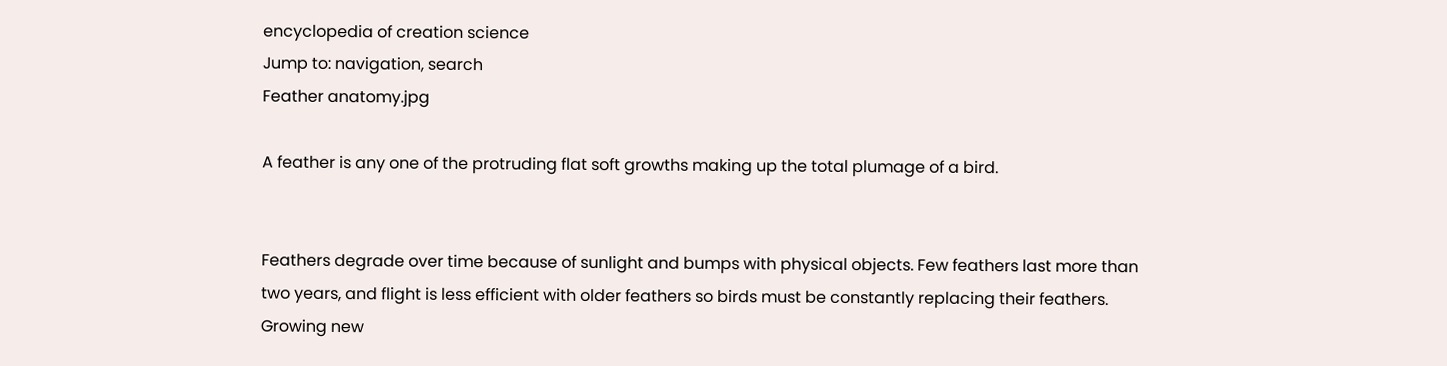encyclopedia of creation science
Jump to: navigation, search
Feather anatomy.jpg

A feather is any one of the protruding flat soft growths making up the total plumage of a bird.


Feathers degrade over time because of sunlight and bumps with physical objects. Few feathers last more than two years, and flight is less efficient with older feathers so birds must be constantly replacing their feathers. Growing new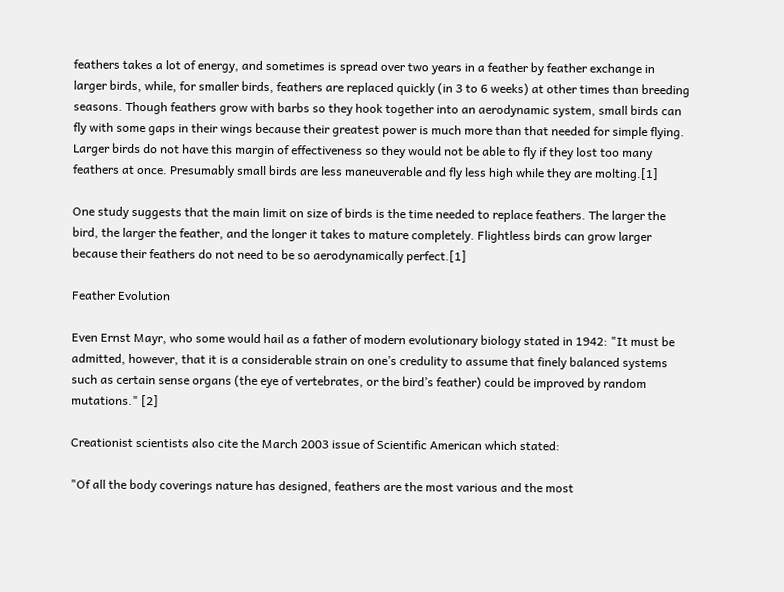feathers takes a lot of energy, and sometimes is spread over two years in a feather by feather exchange in larger birds, while, for smaller birds, feathers are replaced quickly (in 3 to 6 weeks) at other times than breeding seasons. Though feathers grow with barbs so they hook together into an aerodynamic system, small birds can fly with some gaps in their wings because their greatest power is much more than that needed for simple flying. Larger birds do not have this margin of effectiveness so they would not be able to fly if they lost too many feathers at once. Presumably small birds are less maneuverable and fly less high while they are molting.[1]

One study suggests that the main limit on size of birds is the time needed to replace feathers. The larger the bird, the larger the feather, and the longer it takes to mature completely. Flightless birds can grow larger because their feathers do not need to be so aerodynamically perfect.[1]

Feather Evolution

Even Ernst Mayr, who some would hail as a father of modern evolutionary biology stated in 1942: "It must be admitted, however, that it is a considerable strain on one’s credulity to assume that finely balanced systems such as certain sense organs (the eye of vertebrates, or the bird’s feather) could be improved by random mutations." [2]

Creationist scientists also cite the March 2003 issue of Scientific American which stated:

"Of all the body coverings nature has designed, feathers are the most various and the most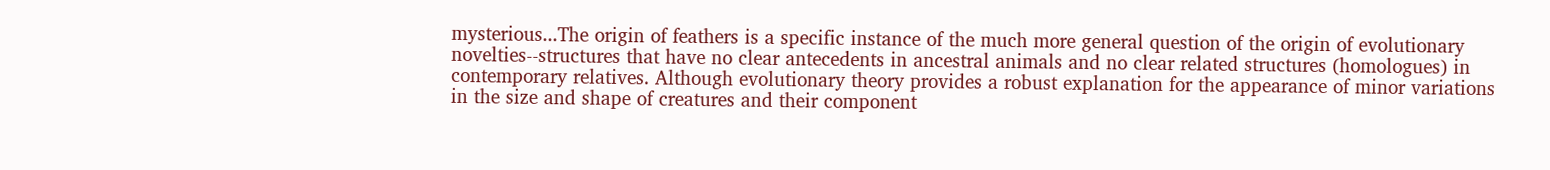mysterious...The origin of feathers is a specific instance of the much more general question of the origin of evolutionary novelties--structures that have no clear antecedents in ancestral animals and no clear related structures (homologues) in contemporary relatives. Although evolutionary theory provides a robust explanation for the appearance of minor variations in the size and shape of creatures and their component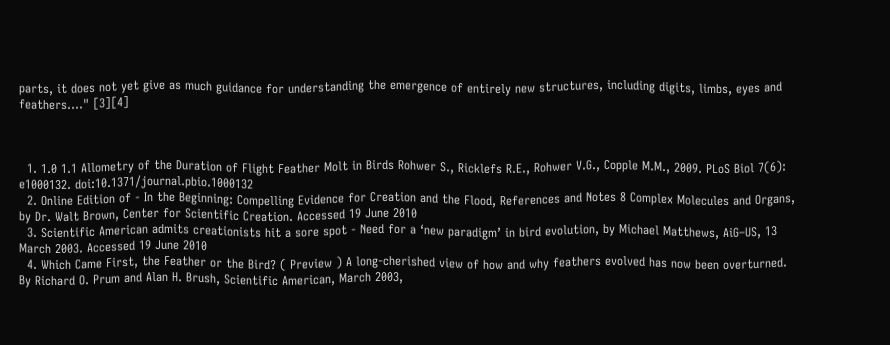parts, it does not yet give as much guidance for understanding the emergence of entirely new structures, including digits, limbs, eyes and feathers...." [3][4]



  1. 1.0 1.1 Allometry of the Duration of Flight Feather Molt in Birds Rohwer S., Ricklefs R.E., Rohwer V.G., Copple M.M., 2009. PLoS Biol 7(6): e1000132. doi:10.1371/journal.pbio.1000132
  2. Online Edition of - In the Beginning: Compelling Evidence for Creation and the Flood, References and Notes 8 Complex Molecules and Organs, by Dr. Walt Brown, Center for Scientific Creation. Accessed 19 June 2010
  3. Scientific American admits creationists hit a sore spot - Need for a ‘new paradigm’ in bird evolution, by Michael Matthews, AiG–US, 13 March 2003. Accessed 19 June 2010
  4. Which Came First, the Feather or the Bird? ( Preview ) A long-cherished view of how and why feathers evolved has now been overturned. By Richard O. Prum and Alan H. Brush, Scientific American, March 2003,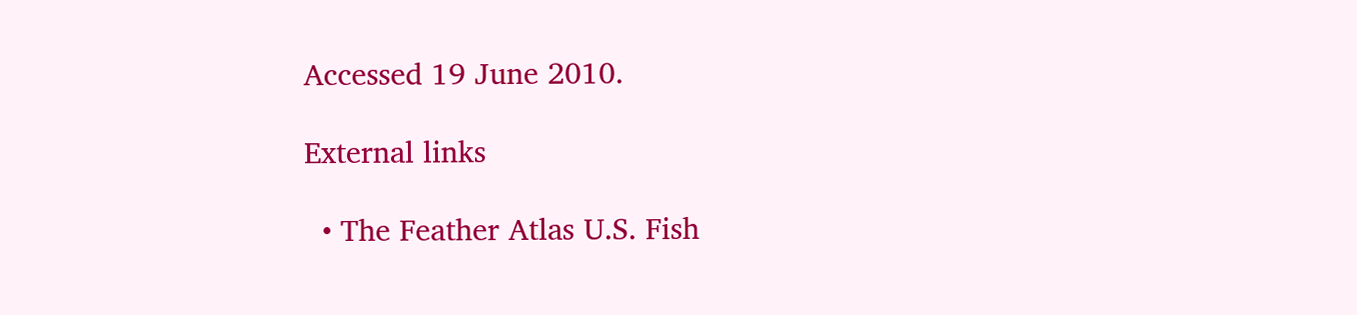Accessed 19 June 2010.

External links

  • The Feather Atlas U.S. Fish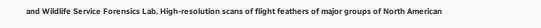and Wildlife Service Forensics Lab. High-resolution scans of flight feathers of major groups of North American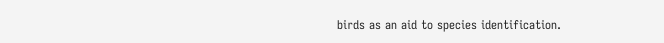birds as an aid to species identification.